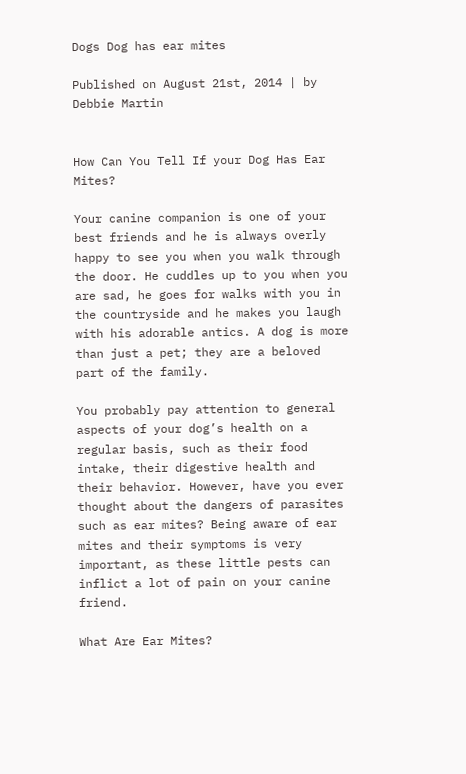Dogs Dog has ear mites

Published on August 21st, 2014 | by Debbie Martin


How Can You Tell If your Dog Has Ear Mites?

Your canine companion is one of your best friends and he is always overly happy to see you when you walk through the door. He cuddles up to you when you are sad, he goes for walks with you in the countryside and he makes you laugh with his adorable antics. A dog is more than just a pet; they are a beloved part of the family.

You probably pay attention to general aspects of your dog’s health on a regular basis, such as their food intake, their digestive health and their behavior. However, have you ever thought about the dangers of parasites such as ear mites? Being aware of ear mites and their symptoms is very important, as these little pests can inflict a lot of pain on your canine friend.

What Are Ear Mites?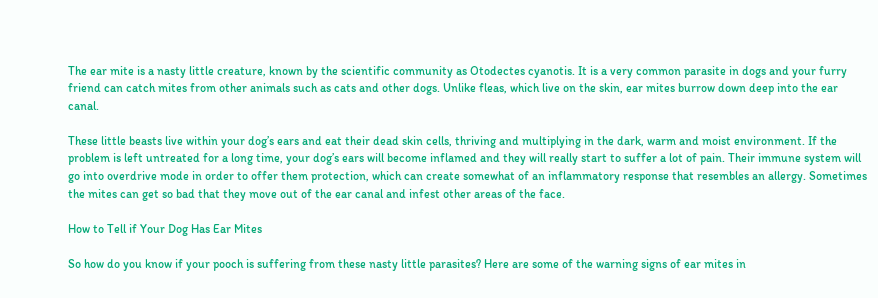The ear mite is a nasty little creature, known by the scientific community as Otodectes cyanotis. It is a very common parasite in dogs and your furry friend can catch mites from other animals such as cats and other dogs. Unlike fleas, which live on the skin, ear mites burrow down deep into the ear canal.

These little beasts live within your dog’s ears and eat their dead skin cells, thriving and multiplying in the dark, warm and moist environment. If the problem is left untreated for a long time, your dog’s ears will become inflamed and they will really start to suffer a lot of pain. Their immune system will go into overdrive mode in order to offer them protection, which can create somewhat of an inflammatory response that resembles an allergy. Sometimes the mites can get so bad that they move out of the ear canal and infest other areas of the face.

How to Tell if Your Dog Has Ear Mites

So how do you know if your pooch is suffering from these nasty little parasites? Here are some of the warning signs of ear mites in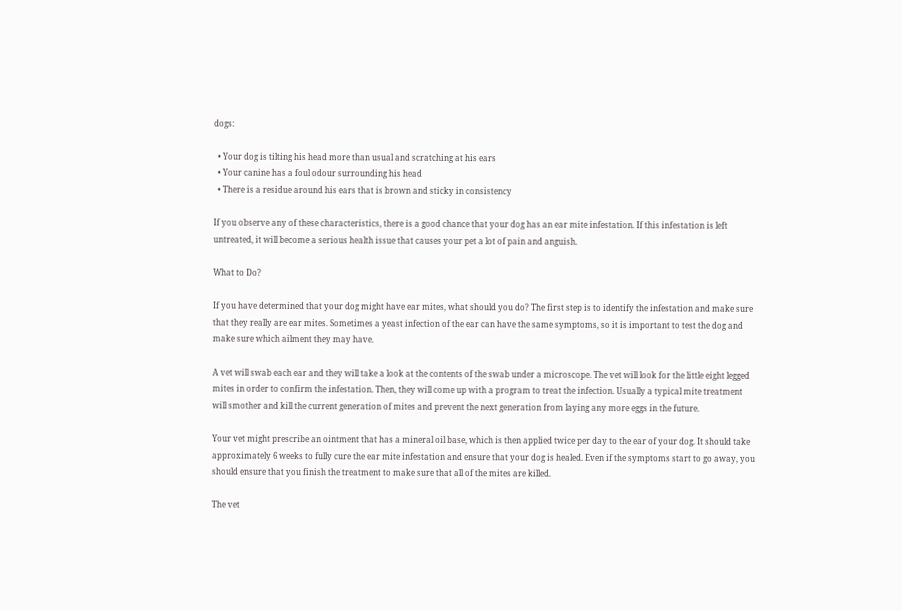dogs:

  • Your dog is tilting his head more than usual and scratching at his ears
  • Your canine has a foul odour surrounding his head
  • There is a residue around his ears that is brown and sticky in consistency

If you observe any of these characteristics, there is a good chance that your dog has an ear mite infestation. If this infestation is left untreated, it will become a serious health issue that causes your pet a lot of pain and anguish.

What to Do?

If you have determined that your dog might have ear mites, what should you do? The first step is to identify the infestation and make sure that they really are ear mites. Sometimes a yeast infection of the ear can have the same symptoms, so it is important to test the dog and make sure which ailment they may have.

A vet will swab each ear and they will take a look at the contents of the swab under a microscope. The vet will look for the little eight legged mites in order to confirm the infestation. Then, they will come up with a program to treat the infection. Usually a typical mite treatment will smother and kill the current generation of mites and prevent the next generation from laying any more eggs in the future.

Your vet might prescribe an ointment that has a mineral oil base, which is then applied twice per day to the ear of your dog. It should take approximately 6 weeks to fully cure the ear mite infestation and ensure that your dog is healed. Even if the symptoms start to go away, you should ensure that you finish the treatment to make sure that all of the mites are killed.

The vet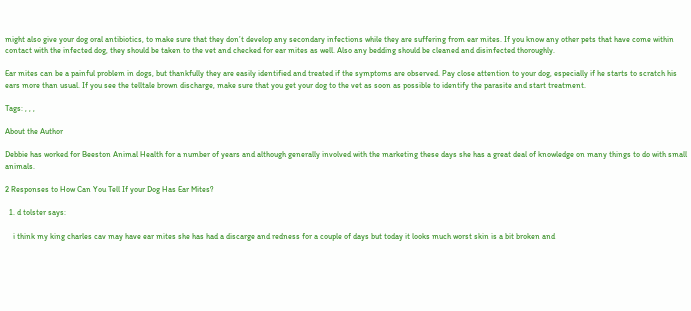might also give your dog oral antibiotics, to make sure that they don’t develop any secondary infections while they are suffering from ear mites. If you know any other pets that have come within contact with the infected dog, they should be taken to the vet and checked for ear mites as well. Also any bedding should be cleaned and disinfected thoroughly.

Ear mites can be a painful problem in dogs, but thankfully they are easily identified and treated if the symptoms are observed. Pay close attention to your dog, especially if he starts to scratch his ears more than usual. If you see the telltale brown discharge, make sure that you get your dog to the vet as soon as possible to identify the parasite and start treatment.

Tags: , , ,

About the Author

Debbie has worked for Beeston Animal Health for a number of years and although generally involved with the marketing these days she has a great deal of knowledge on many things to do with small animals.

2 Responses to How Can You Tell If your Dog Has Ear Mites?

  1. d tolster says:

    i think my king charles cav may have ear mites she has had a discarge and redness for a couple of days but today it looks much worst skin is a bit broken and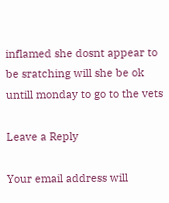inflamed she dosnt appear to be sratching will she be ok untill monday to go to the vets

Leave a Reply

Your email address will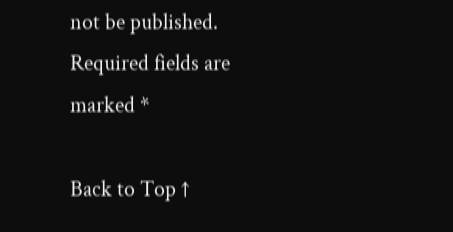not be published. Required fields are marked *

Back to Top ↑